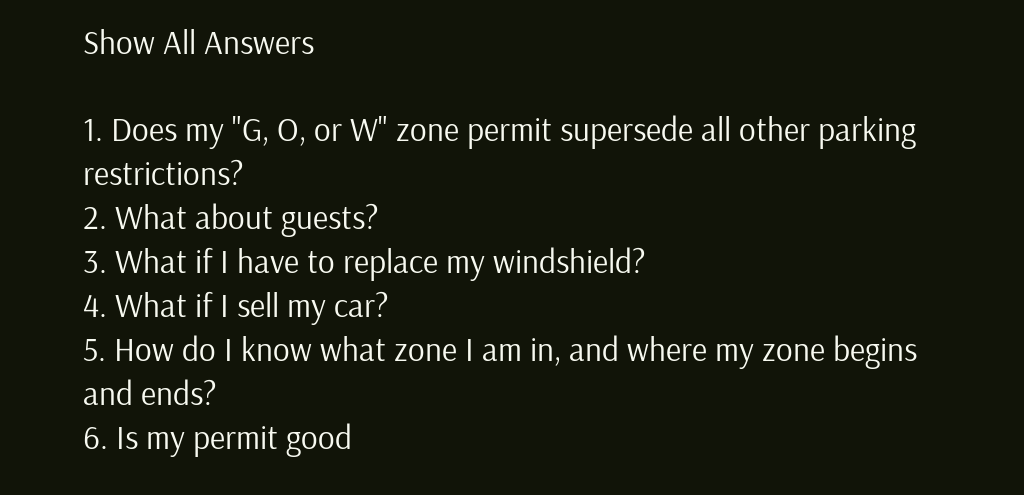Show All Answers

1. Does my "G, O, or W" zone permit supersede all other parking restrictions?
2. What about guests?
3. What if I have to replace my windshield?
4. What if I sell my car?
5. How do I know what zone I am in, and where my zone begins and ends?
6. Is my permit good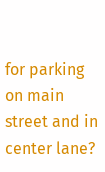for parking on main street and in center lane?